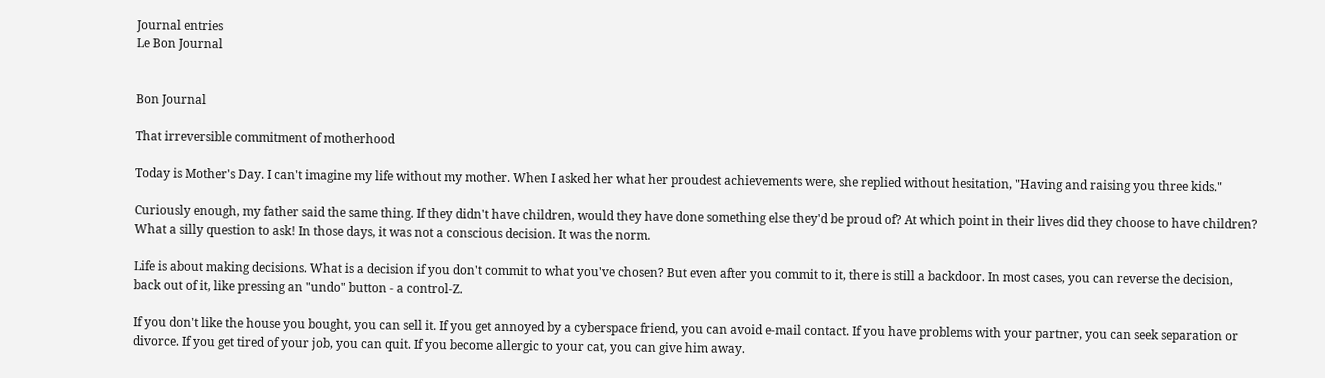Journal entries
Le Bon Journal


Bon Journal

That irreversible commitment of motherhood

Today is Mother's Day. I can't imagine my life without my mother. When I asked her what her proudest achievements were, she replied without hesitation, "Having and raising you three kids."

Curiously enough, my father said the same thing. If they didn't have children, would they have done something else they'd be proud of? At which point in their lives did they choose to have children? What a silly question to ask! In those days, it was not a conscious decision. It was the norm.

Life is about making decisions. What is a decision if you don't commit to what you've chosen? But even after you commit to it, there is still a backdoor. In most cases, you can reverse the decision, back out of it, like pressing an "undo" button - a control-Z.

If you don't like the house you bought, you can sell it. If you get annoyed by a cyberspace friend, you can avoid e-mail contact. If you have problems with your partner, you can seek separation or divorce. If you get tired of your job, you can quit. If you become allergic to your cat, you can give him away.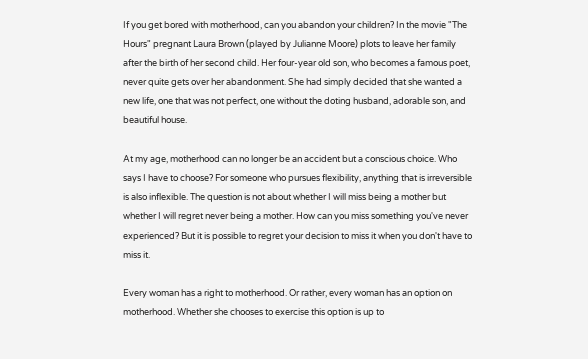If you get bored with motherhood, can you abandon your children? In the movie "The Hours" pregnant Laura Brown (played by Julianne Moore) plots to leave her family after the birth of her second child. Her four-year old son, who becomes a famous poet, never quite gets over her abandonment. She had simply decided that she wanted a new life, one that was not perfect, one without the doting husband, adorable son, and beautiful house.

At my age, motherhood can no longer be an accident but a conscious choice. Who says I have to choose? For someone who pursues flexibility, anything that is irreversible is also inflexible. The question is not about whether I will miss being a mother but whether I will regret never being a mother. How can you miss something you've never experienced? But it is possible to regret your decision to miss it when you don't have to miss it.

Every woman has a right to motherhood. Or rather, every woman has an option on motherhood. Whether she chooses to exercise this option is up to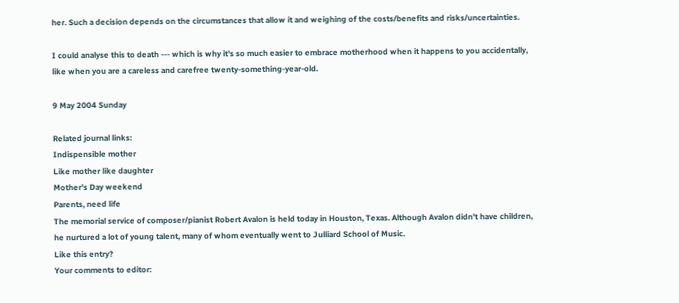her. Such a decision depends on the circumstances that allow it and weighing of the costs/benefits and risks/uncertainties.

I could analyse this to death --- which is why it's so much easier to embrace motherhood when it happens to you accidentally, like when you are a careless and carefree twenty-something-year-old.

9 May 2004 Sunday

Related journal links:
Indispensible mother
Like mother like daughter
Mother's Day weekend
Parents, need life
The memorial service of composer/pianist Robert Avalon is held today in Houston, Texas. Although Avalon didn't have children, he nurtured a lot of young talent, many of whom eventually went to Julliard School of Music.
Like this entry?
Your comments to editor: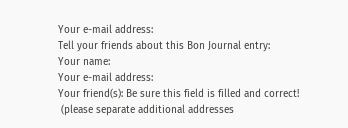Your e-mail address:
Tell your friends about this Bon Journal entry:
Your name:
Your e-mail address:
Your friend(s): Be sure this field is filled and correct!
 (please separate additional addresses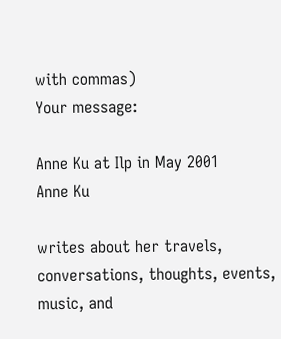with commas)
Your message:

Anne Ku at Ilp in May 2001
Anne Ku

writes about her travels, conversations, thoughts, events, music, and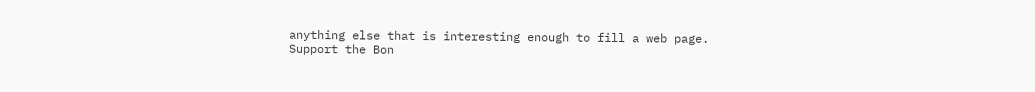anything else that is interesting enough to fill a web page.
Support the Bon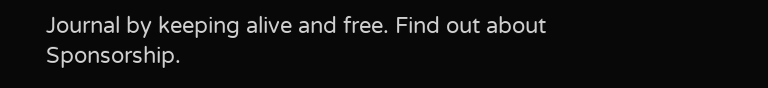Journal by keeping alive and free. Find out about Sponsorship.